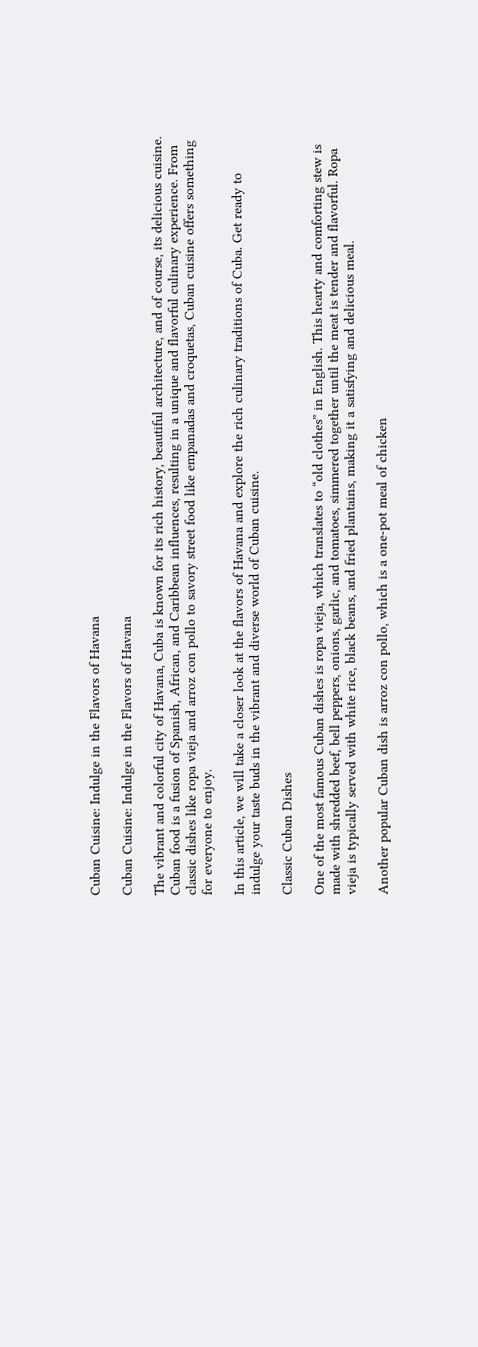Cuban Cuisine: Indulge in the Flavors of Havana

Cuban Cuisine: Indulge in the Flavors of Havana

The vibrant and colorful city of Havana, Cuba is known for its rich history, beautiful architecture, and of course, its delicious cuisine. Cuban food is a fusion of Spanish, African, and Caribbean influences, resulting in a unique and flavorful culinary experience. From classic dishes like ropa vieja and arroz con pollo to savory street food like empanadas and croquetas, Cuban cuisine offers something for everyone to enjoy.

In this article, we will take a closer look at the flavors of Havana and explore the rich culinary traditions of Cuba. Get ready to indulge your taste buds in the vibrant and diverse world of Cuban cuisine.

Classic Cuban Dishes

One of the most famous Cuban dishes is ropa vieja, which translates to “old clothes” in English. This hearty and comforting stew is made with shredded beef, bell peppers, onions, garlic, and tomatoes, simmered together until the meat is tender and flavorful. Ropa vieja is typically served with white rice, black beans, and fried plantains, making it a satisfying and delicious meal.

Another popular Cuban dish is arroz con pollo, which is a one-pot meal of chicken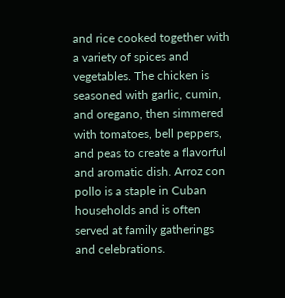and rice cooked together with a variety of spices and vegetables. The chicken is seasoned with garlic, cumin, and oregano, then simmered with tomatoes, bell peppers, and peas to create a flavorful and aromatic dish. Arroz con pollo is a staple in Cuban households and is often served at family gatherings and celebrations.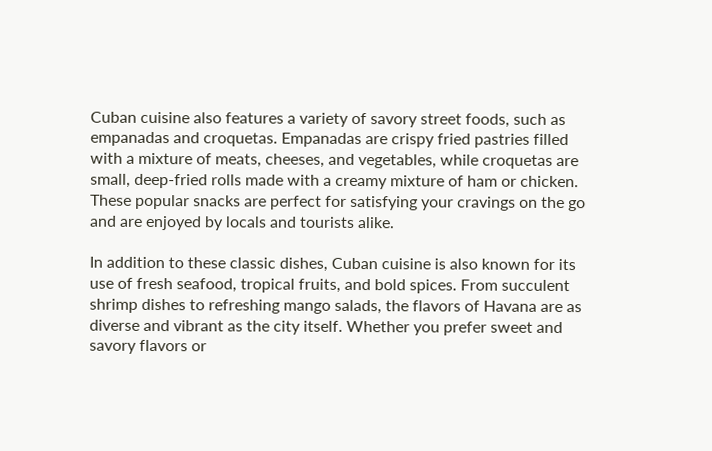Cuban cuisine also features a variety of savory street foods, such as empanadas and croquetas. Empanadas are crispy fried pastries filled with a mixture of meats, cheeses, and vegetables, while croquetas are small, deep-fried rolls made with a creamy mixture of ham or chicken. These popular snacks are perfect for satisfying your cravings on the go and are enjoyed by locals and tourists alike.

In addition to these classic dishes, Cuban cuisine is also known for its use of fresh seafood, tropical fruits, and bold spices. From succulent shrimp dishes to refreshing mango salads, the flavors of Havana are as diverse and vibrant as the city itself. Whether you prefer sweet and savory flavors or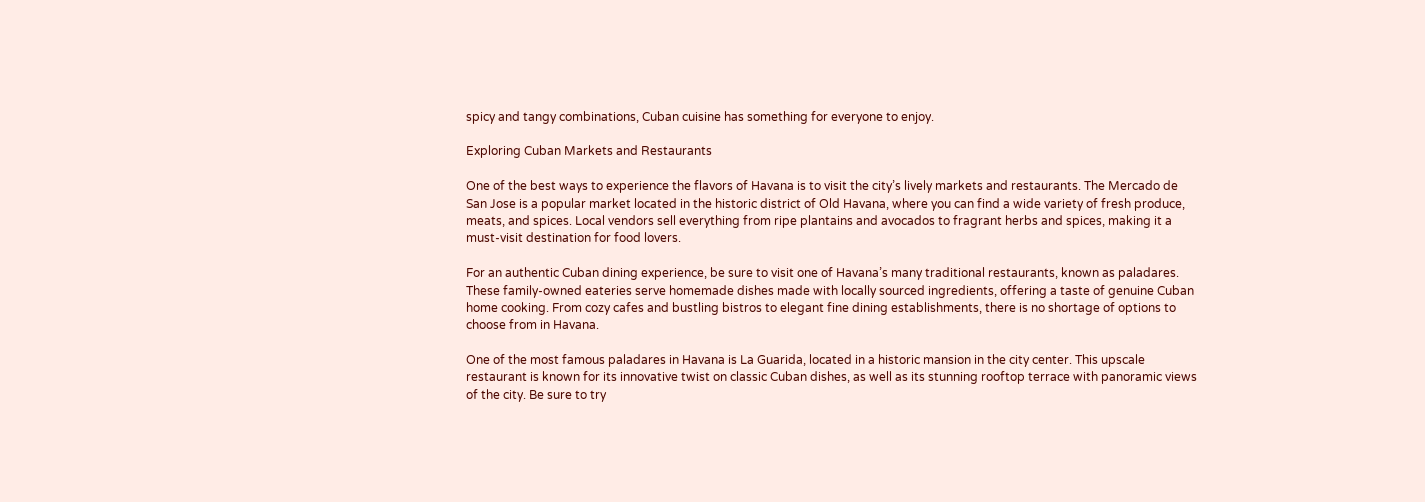spicy and tangy combinations, Cuban cuisine has something for everyone to enjoy.

Exploring Cuban Markets and Restaurants

One of the best ways to experience the flavors of Havana is to visit the city’s lively markets and restaurants. The Mercado de San Jose is a popular market located in the historic district of Old Havana, where you can find a wide variety of fresh produce, meats, and spices. Local vendors sell everything from ripe plantains and avocados to fragrant herbs and spices, making it a must-visit destination for food lovers.

For an authentic Cuban dining experience, be sure to visit one of Havana’s many traditional restaurants, known as paladares. These family-owned eateries serve homemade dishes made with locally sourced ingredients, offering a taste of genuine Cuban home cooking. From cozy cafes and bustling bistros to elegant fine dining establishments, there is no shortage of options to choose from in Havana.

One of the most famous paladares in Havana is La Guarida, located in a historic mansion in the city center. This upscale restaurant is known for its innovative twist on classic Cuban dishes, as well as its stunning rooftop terrace with panoramic views of the city. Be sure to try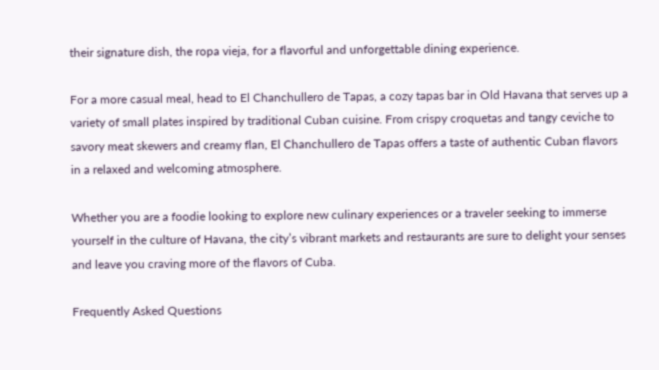their signature dish, the ropa vieja, for a flavorful and unforgettable dining experience.

For a more casual meal, head to El Chanchullero de Tapas, a cozy tapas bar in Old Havana that serves up a variety of small plates inspired by traditional Cuban cuisine. From crispy croquetas and tangy ceviche to savory meat skewers and creamy flan, El Chanchullero de Tapas offers a taste of authentic Cuban flavors in a relaxed and welcoming atmosphere.

Whether you are a foodie looking to explore new culinary experiences or a traveler seeking to immerse yourself in the culture of Havana, the city’s vibrant markets and restaurants are sure to delight your senses and leave you craving more of the flavors of Cuba.

Frequently Asked Questions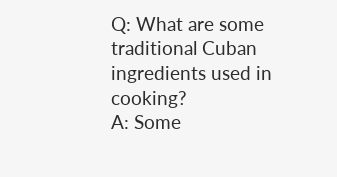Q: What are some traditional Cuban ingredients used in cooking?
A: Some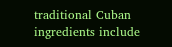traditional Cuban ingredients include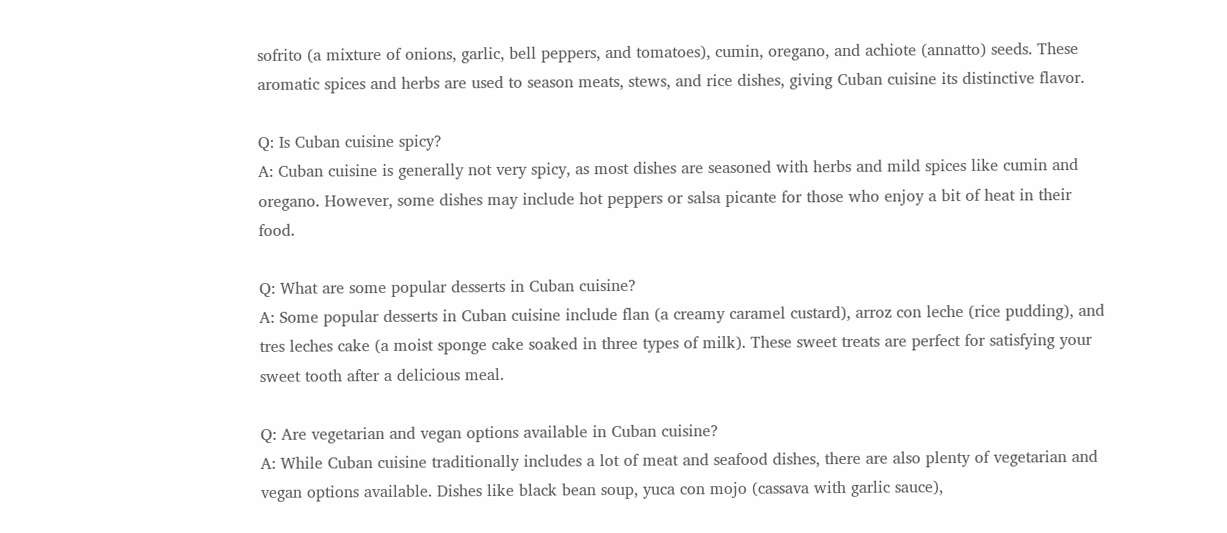sofrito (a mixture of onions, garlic, bell peppers, and tomatoes), cumin, oregano, and achiote (annatto) seeds. These aromatic spices and herbs are used to season meats, stews, and rice dishes, giving Cuban cuisine its distinctive flavor.

Q: Is Cuban cuisine spicy?
A: Cuban cuisine is generally not very spicy, as most dishes are seasoned with herbs and mild spices like cumin and oregano. However, some dishes may include hot peppers or salsa picante for those who enjoy a bit of heat in their food.

Q: What are some popular desserts in Cuban cuisine?
A: Some popular desserts in Cuban cuisine include flan (a creamy caramel custard), arroz con leche (rice pudding), and tres leches cake (a moist sponge cake soaked in three types of milk). These sweet treats are perfect for satisfying your sweet tooth after a delicious meal.

Q: Are vegetarian and vegan options available in Cuban cuisine?
A: While Cuban cuisine traditionally includes a lot of meat and seafood dishes, there are also plenty of vegetarian and vegan options available. Dishes like black bean soup, yuca con mojo (cassava with garlic sauce),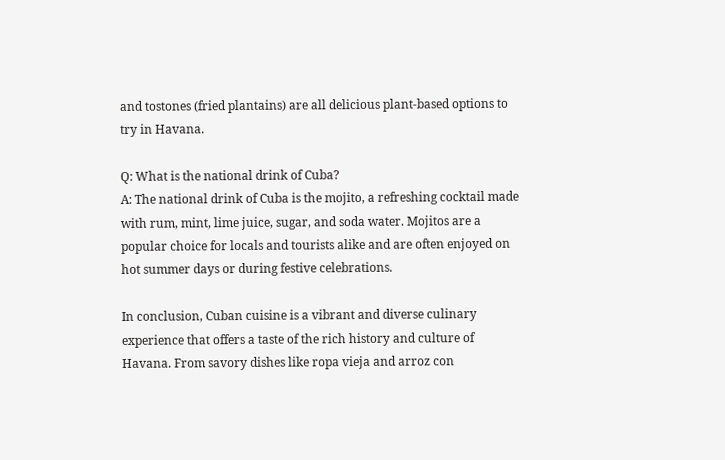and tostones (fried plantains) are all delicious plant-based options to try in Havana.

Q: What is the national drink of Cuba?
A: The national drink of Cuba is the mojito, a refreshing cocktail made with rum, mint, lime juice, sugar, and soda water. Mojitos are a popular choice for locals and tourists alike and are often enjoyed on hot summer days or during festive celebrations.

In conclusion, Cuban cuisine is a vibrant and diverse culinary experience that offers a taste of the rich history and culture of Havana. From savory dishes like ropa vieja and arroz con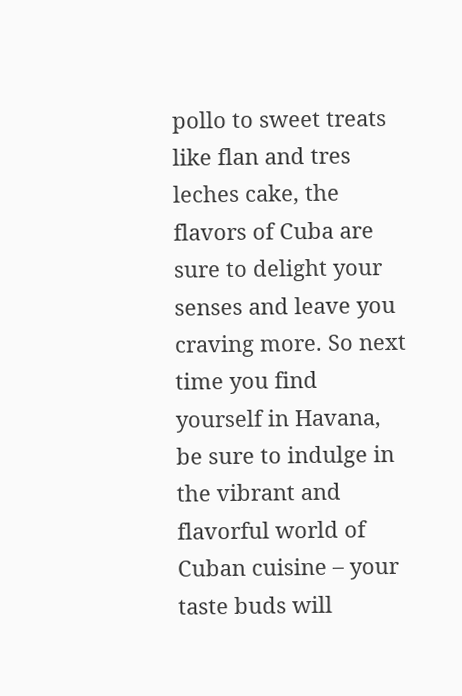pollo to sweet treats like flan and tres leches cake, the flavors of Cuba are sure to delight your senses and leave you craving more. So next time you find yourself in Havana, be sure to indulge in the vibrant and flavorful world of Cuban cuisine – your taste buds will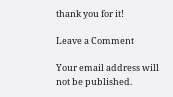thank you for it!

Leave a Comment

Your email address will not be published.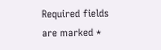Required fields are marked *